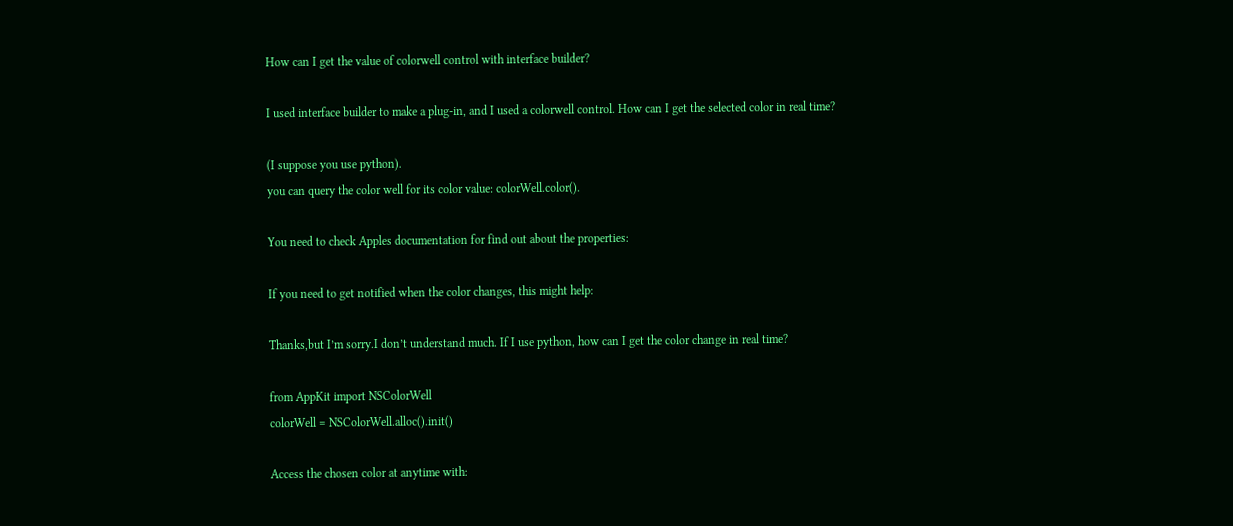How can I get the value of colorwell control with interface builder?

I used interface builder to make a plug-in, and I used a colorwell control. How can I get the selected color in real time?

(I suppose you use python).
you can query the color well for its color value: colorWell.color().

You need to check Apples documentation for find out about the properties:

If you need to get notified when the color changes, this might help:

Thanks,but I’m sorry.I don’t understand much. If I use python, how can I get the color change in real time?

from AppKit import NSColorWell
colorWell = NSColorWell.alloc().init()

Access the chosen color at anytime with: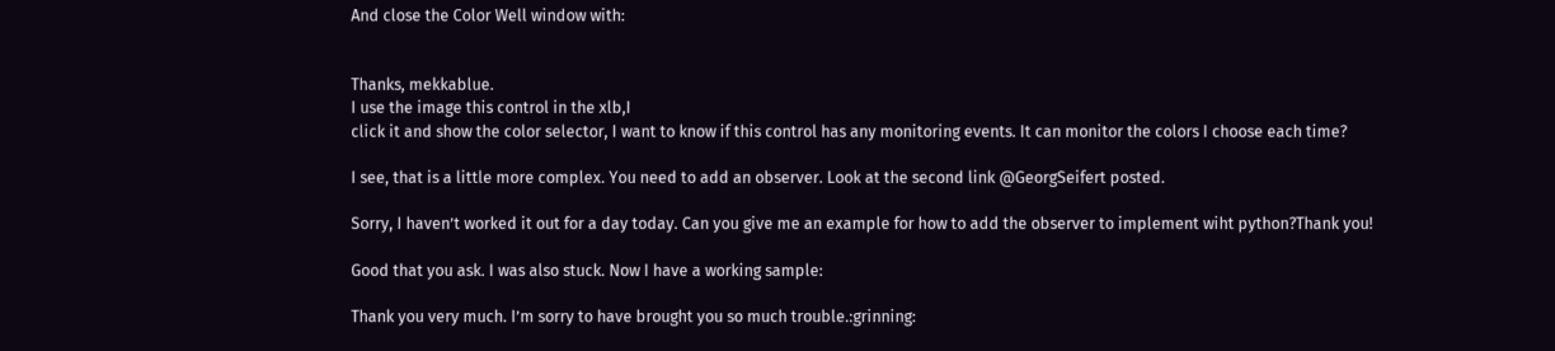And close the Color Well window with:


Thanks, mekkablue.
I use the image this control in the xlb,I
click it and show the color selector, I want to know if this control has any monitoring events. It can monitor the colors I choose each time?

I see, that is a little more complex. You need to add an observer. Look at the second link @GeorgSeifert posted.

Sorry, I haven’t worked it out for a day today. Can you give me an example for how to add the observer to implement wiht python?Thank you!

Good that you ask. I was also stuck. Now I have a working sample:

Thank you very much. I’m sorry to have brought you so much trouble.:grinning: